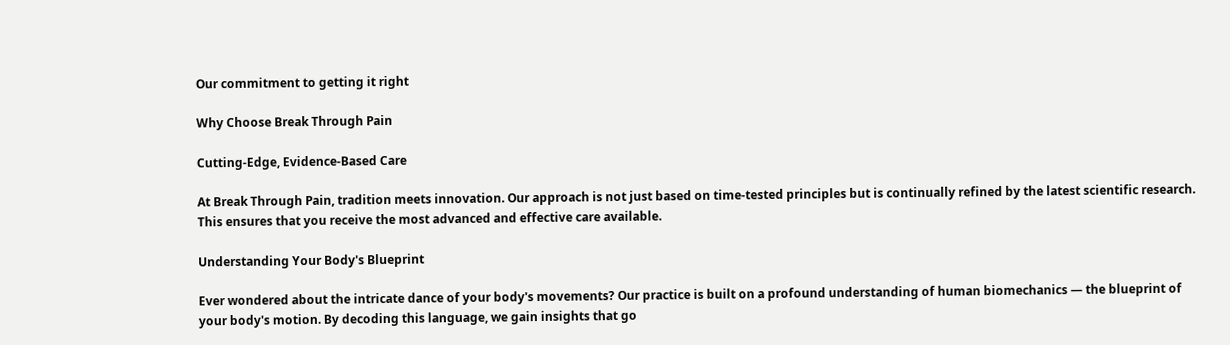Our commitment to getting it right

Why Choose Break Through Pain

Cutting-Edge, Evidence-Based Care

At Break Through Pain, tradition meets innovation. Our approach is not just based on time-tested principles but is continually refined by the latest scientific research. This ensures that you receive the most advanced and effective care available.

Understanding Your Body's Blueprint

Ever wondered about the intricate dance of your body's movements? Our practice is built on a profound understanding of human biomechanics — the blueprint of your body's motion. By decoding this language, we gain insights that go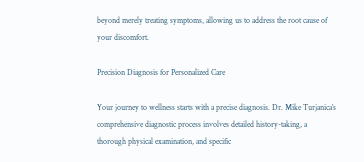beyond merely treating symptoms, allowing us to address the root cause of your discomfort.

Precision Diagnosis for Personalized Care

Your journey to wellness starts with a precise diagnosis. Dr. Mike Turjanica’s comprehensive diagnostic process involves detailed history-taking, a thorough physical examination, and specific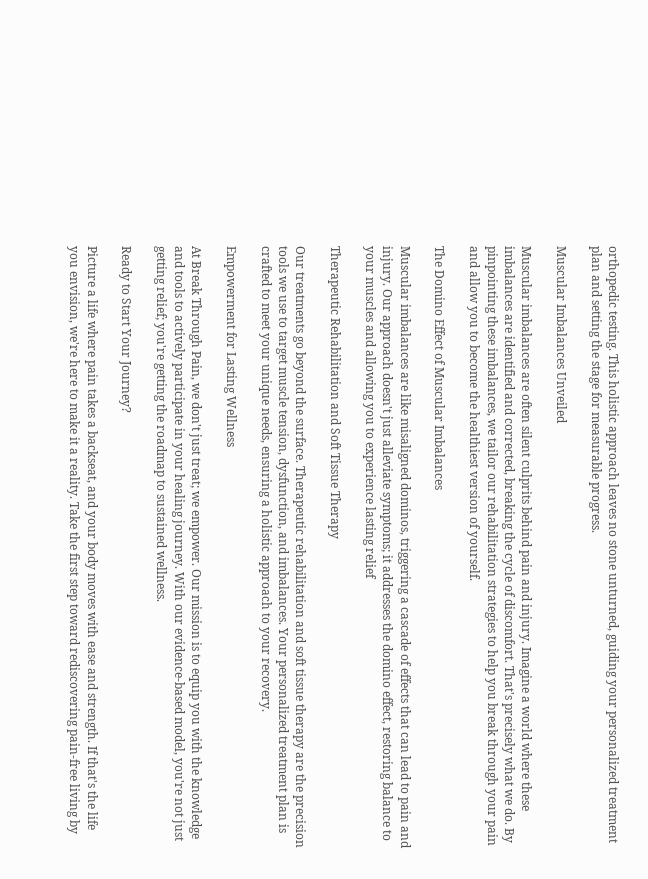orthopedic testing. This holistic approach leaves no stone unturned, guiding your personalized treatment plan and setting the stage for measurable progress.

Muscular Imbalances Unveiled

Muscular imbalances are often silent culprits behind pain and injury. Imagine a world where these imbalances are identified and corrected, breaking the cycle of discomfort. That's precisely what we do. By pinpointing these imbalances, we tailor our rehabilitation strategies to help you break through your pain and allow you to become the healthiest version of yourself.

The Domino Effect of Muscular Imbalances

Muscular imbalances are like misaligned dominos, triggering a cascade of effects that can lead to pain and injury. Our approach doesn't just alleviate symptoms; it addresses the domino effect, restoring balance to your muscles and allowing you to experience lasting relief

Therapeutic Rehabilitation and Soft Tissue Therapy

Our treatments go beyond the surface. Therapeutic rehabilitation and soft tissue therapy are the precision tools we use to target muscle tension, dysfunction, and imbalances. Your personalized treatment plan is crafted to meet your unique needs, ensuring a holistic approach to your recovery.

Empowerment for Lasting Wellness

At Break Through Pain, we don't just treat; we empower. Our mission is to equip you with the knowledge and tools to actively participate in your healing journey. With our evidence-based model, you're not just getting relief; you're getting the roadmap to sustained wellness.

Ready to Start Your Journey?

Picture a life where pain takes a backseat, and your body moves with ease and strength. If that's the life you envision, we're here to make it a reality. Take the first step toward rediscovering pain-free living by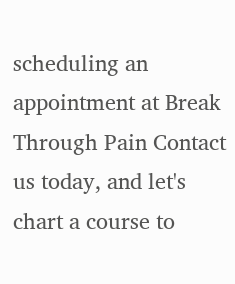scheduling an appointment at Break Through Pain Contact us today, and let's chart a course to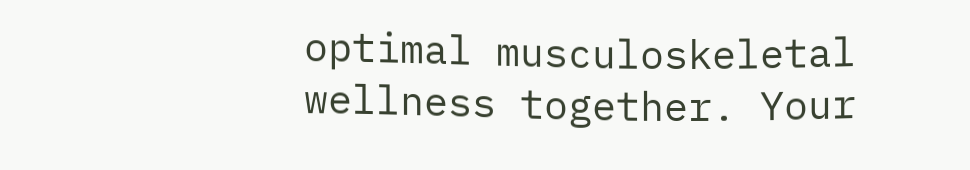optimal musculoskeletal wellness together. Your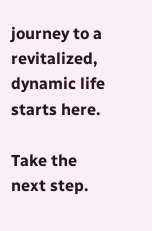journey to a revitalized, dynamic life starts here.

Take the next step.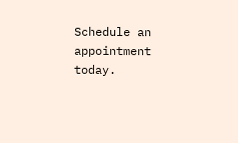Schedule an appointment today.